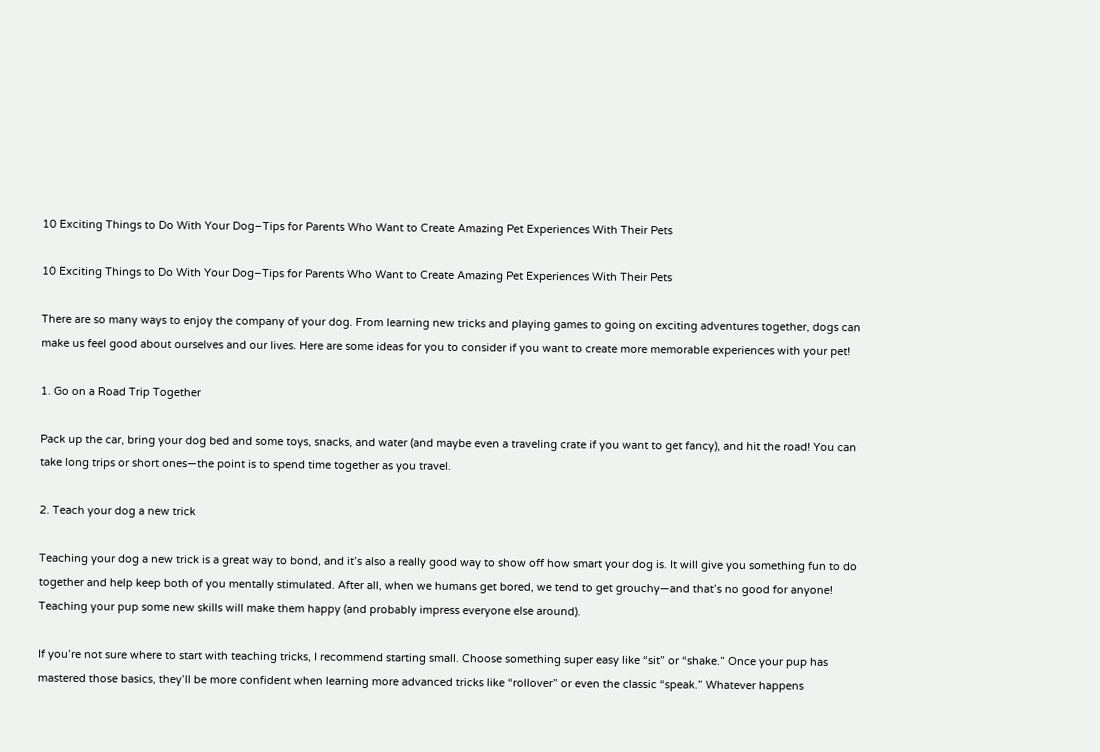10 Exciting Things to Do With Your Dog–Tips for Parents Who Want to Create Amazing Pet Experiences With Their Pets

10 Exciting Things to Do With Your Dog–Tips for Parents Who Want to Create Amazing Pet Experiences With Their Pets

There are so many ways to enjoy the company of your dog. From learning new tricks and playing games to going on exciting adventures together, dogs can make us feel good about ourselves and our lives. Here are some ideas for you to consider if you want to create more memorable experiences with your pet!

1. Go on a Road Trip Together

Pack up the car, bring your dog bed and some toys, snacks, and water (and maybe even a traveling crate if you want to get fancy), and hit the road! You can take long trips or short ones—the point is to spend time together as you travel.

2. Teach your dog a new trick

Teaching your dog a new trick is a great way to bond, and it’s also a really good way to show off how smart your dog is. It will give you something fun to do together and help keep both of you mentally stimulated. After all, when we humans get bored, we tend to get grouchy—and that’s no good for anyone! Teaching your pup some new skills will make them happy (and probably impress everyone else around).

If you’re not sure where to start with teaching tricks, I recommend starting small. Choose something super easy like “sit” or “shake.” Once your pup has mastered those basics, they’ll be more confident when learning more advanced tricks like “rollover” or even the classic “speak.” Whatever happens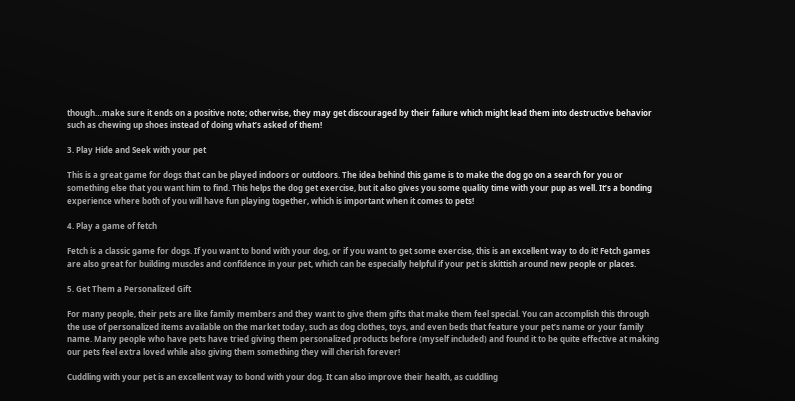though…make sure it ends on a positive note; otherwise, they may get discouraged by their failure which might lead them into destructive behavior such as chewing up shoes instead of doing what’s asked of them!

3. Play Hide and Seek with your pet

This is a great game for dogs that can be played indoors or outdoors. The idea behind this game is to make the dog go on a search for you or something else that you want him to find. This helps the dog get exercise, but it also gives you some quality time with your pup as well. It’s a bonding experience where both of you will have fun playing together, which is important when it comes to pets!

4. Play a game of fetch

Fetch is a classic game for dogs. If you want to bond with your dog, or if you want to get some exercise, this is an excellent way to do it! Fetch games are also great for building muscles and confidence in your pet, which can be especially helpful if your pet is skittish around new people or places.

5. Get Them a Personalized Gift

For many people, their pets are like family members and they want to give them gifts that make them feel special. You can accomplish this through the use of personalized items available on the market today, such as dog clothes, toys, and even beds that feature your pet’s name or your family name. Many people who have pets have tried giving them personalized products before (myself included) and found it to be quite effective at making our pets feel extra loved while also giving them something they will cherish forever!

Cuddling with your pet is an excellent way to bond with your dog. It can also improve their health, as cuddling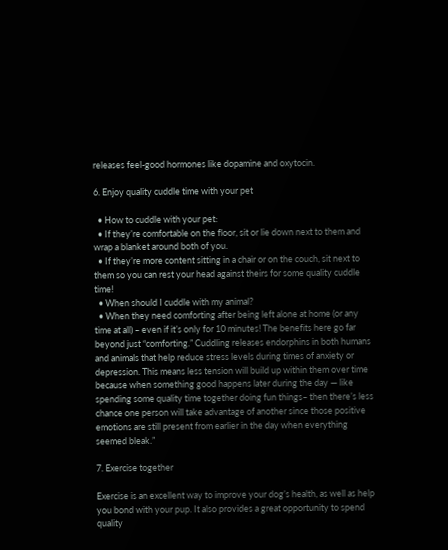releases feel-good hormones like dopamine and oxytocin.

6. Enjoy quality cuddle time with your pet

  • How to cuddle with your pet:
  • If they’re comfortable on the floor, sit or lie down next to them and wrap a blanket around both of you.
  • If they’re more content sitting in a chair or on the couch, sit next to them so you can rest your head against theirs for some quality cuddle time!
  • When should I cuddle with my animal?
  • When they need comforting after being left alone at home (or any time at all) – even if it’s only for 10 minutes! The benefits here go far beyond just “comforting.” Cuddling releases endorphins in both humans and animals that help reduce stress levels during times of anxiety or depression. This means less tension will build up within them over time because when something good happens later during the day — like spending some quality time together doing fun things– then there’s less chance one person will take advantage of another since those positive emotions are still present from earlier in the day when everything seemed bleak.”

7. Exercise together

Exercise is an excellent way to improve your dog’s health, as well as help you bond with your pup. It also provides a great opportunity to spend quality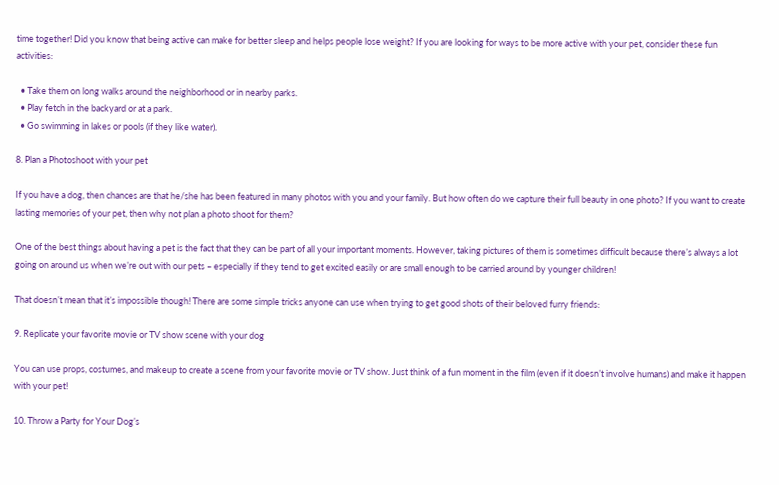time together! Did you know that being active can make for better sleep and helps people lose weight? If you are looking for ways to be more active with your pet, consider these fun activities:

  • Take them on long walks around the neighborhood or in nearby parks.
  • Play fetch in the backyard or at a park.
  • Go swimming in lakes or pools (if they like water).

8. Plan a Photoshoot with your pet

If you have a dog, then chances are that he/she has been featured in many photos with you and your family. But how often do we capture their full beauty in one photo? If you want to create lasting memories of your pet, then why not plan a photo shoot for them?

One of the best things about having a pet is the fact that they can be part of all your important moments. However, taking pictures of them is sometimes difficult because there’s always a lot going on around us when we’re out with our pets – especially if they tend to get excited easily or are small enough to be carried around by younger children!

That doesn’t mean that it’s impossible though! There are some simple tricks anyone can use when trying to get good shots of their beloved furry friends:

9. Replicate your favorite movie or TV show scene with your dog

You can use props, costumes, and makeup to create a scene from your favorite movie or TV show. Just think of a fun moment in the film (even if it doesn’t involve humans) and make it happen with your pet!

10. Throw a Party for Your Dog’s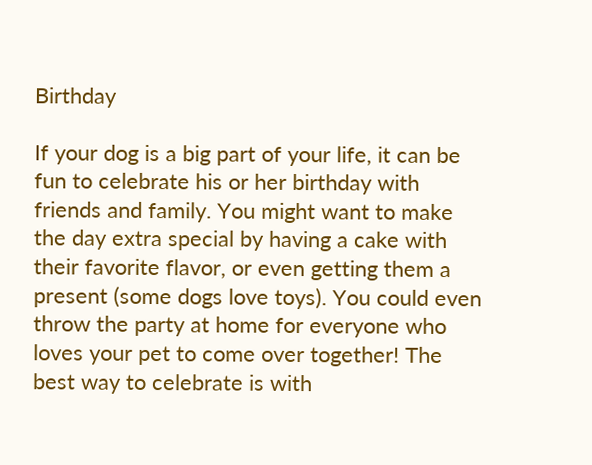Birthday

If your dog is a big part of your life, it can be fun to celebrate his or her birthday with friends and family. You might want to make the day extra special by having a cake with their favorite flavor, or even getting them a present (some dogs love toys). You could even throw the party at home for everyone who loves your pet to come over together! The best way to celebrate is with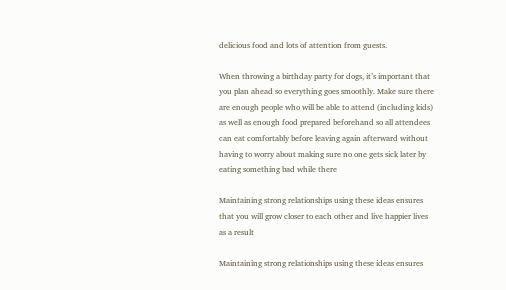delicious food and lots of attention from guests.

When throwing a birthday party for dogs, it’s important that you plan ahead so everything goes smoothly. Make sure there are enough people who will be able to attend (including kids) as well as enough food prepared beforehand so all attendees can eat comfortably before leaving again afterward without having to worry about making sure no one gets sick later by eating something bad while there

Maintaining strong relationships using these ideas ensures that you will grow closer to each other and live happier lives as a result

Maintaining strong relationships using these ideas ensures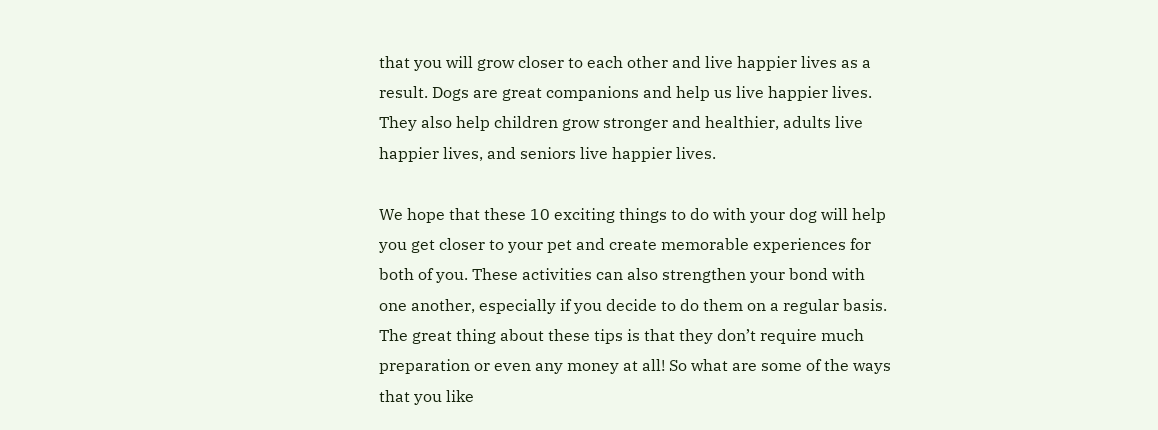that you will grow closer to each other and live happier lives as a result. Dogs are great companions and help us live happier lives. They also help children grow stronger and healthier, adults live happier lives, and seniors live happier lives.

We hope that these 10 exciting things to do with your dog will help you get closer to your pet and create memorable experiences for both of you. These activities can also strengthen your bond with one another, especially if you decide to do them on a regular basis. The great thing about these tips is that they don’t require much preparation or even any money at all! So what are some of the ways that you like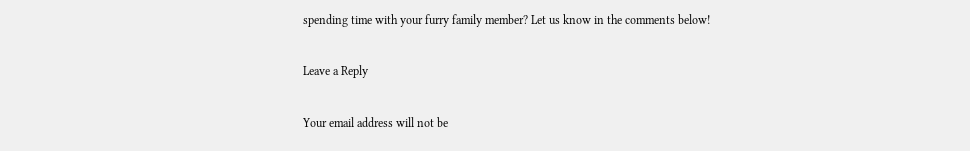spending time with your furry family member? Let us know in the comments below!

Leave a Reply

Your email address will not be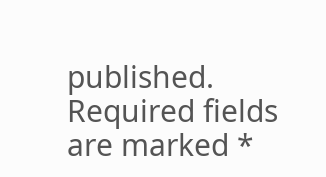published. Required fields are marked *